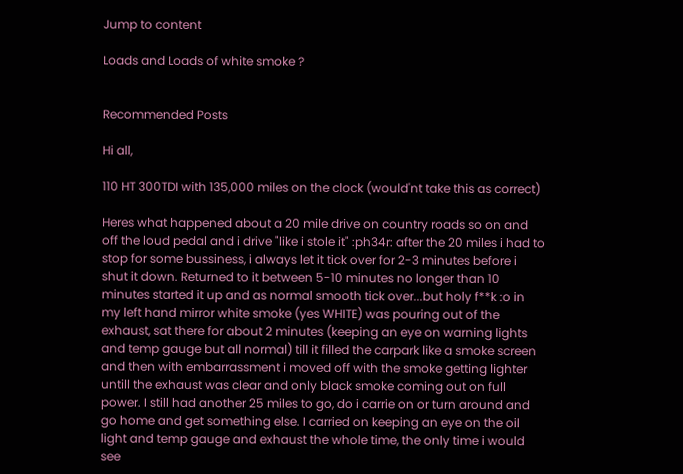Jump to content

Loads and Loads of white smoke ?


Recommended Posts

Hi all,

110 HT 300TDI with 135,000 miles on the clock (would'nt take this as correct)

Heres what happened about a 20 mile drive on country roads so on and off the loud pedal and i drive "like i stole it" :ph34r: after the 20 miles i had to stop for some bussiness, i always let it tick over for 2-3 minutes before i shut it down. Returned to it between 5-10 minutes no longer than 10 minutes started it up and as normal smooth tick over...but holy f**k :o in my left hand mirror white smoke (yes WHITE) was pouring out of the exhaust, sat there for about 2 minutes (keeping an eye on warning lights and temp gauge but all normal) till it filled the carpark like a smoke screen and then with embarrassment i moved off with the smoke getting lighter untill the exhaust was clear and only black smoke coming out on full power. I still had another 25 miles to go, do i carrie on or turn around and go home and get something else. I carried on keeping an eye on the oil light and temp gauge and exhaust the whole time, the only time i would see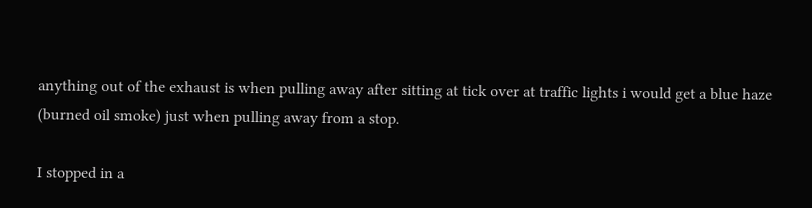anything out of the exhaust is when pulling away after sitting at tick over at traffic lights i would get a blue haze (burned oil smoke) just when pulling away from a stop.

I stopped in a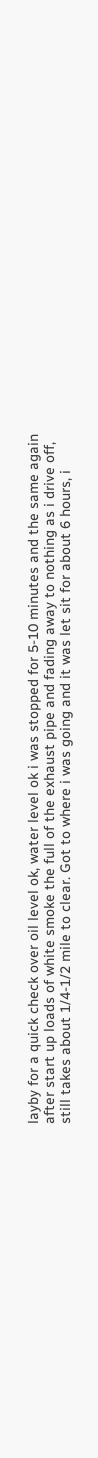layby for a quick check over oil level ok, water level ok i was stopped for 5-10 minutes and the same again after start up loads of white smoke the full of the exhaust pipe and fading away to nothing as i drive off, still takes about 1/4-1/2 mile to clear. Got to where i was going and it was let sit for about 6 hours, i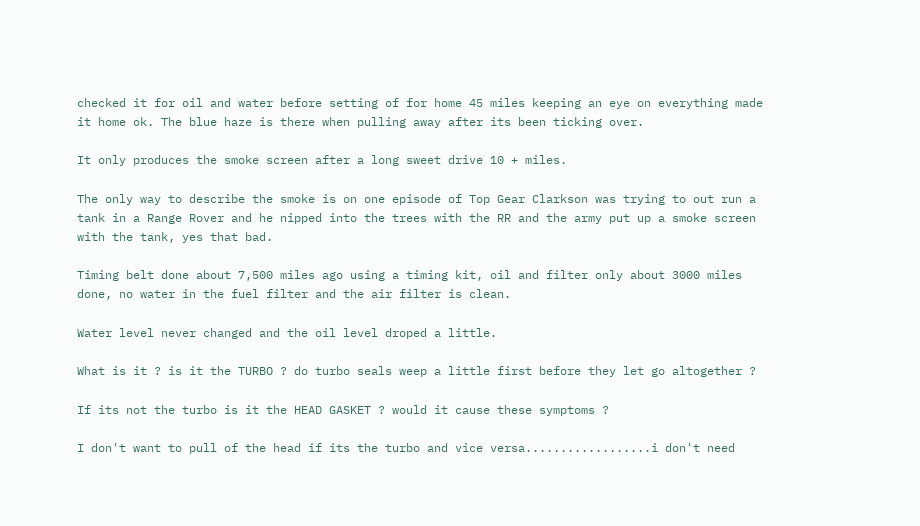checked it for oil and water before setting of for home 45 miles keeping an eye on everything made it home ok. The blue haze is there when pulling away after its been ticking over.

It only produces the smoke screen after a long sweet drive 10 + miles.

The only way to describe the smoke is on one episode of Top Gear Clarkson was trying to out run a tank in a Range Rover and he nipped into the trees with the RR and the army put up a smoke screen with the tank, yes that bad.

Timing belt done about 7,500 miles ago using a timing kit, oil and filter only about 3000 miles done, no water in the fuel filter and the air filter is clean.

Water level never changed and the oil level droped a little.

What is it ? is it the TURBO ? do turbo seals weep a little first before they let go altogether ?

If its not the turbo is it the HEAD GASKET ? would it cause these symptoms ?

I don't want to pull of the head if its the turbo and vice versa..................i don't need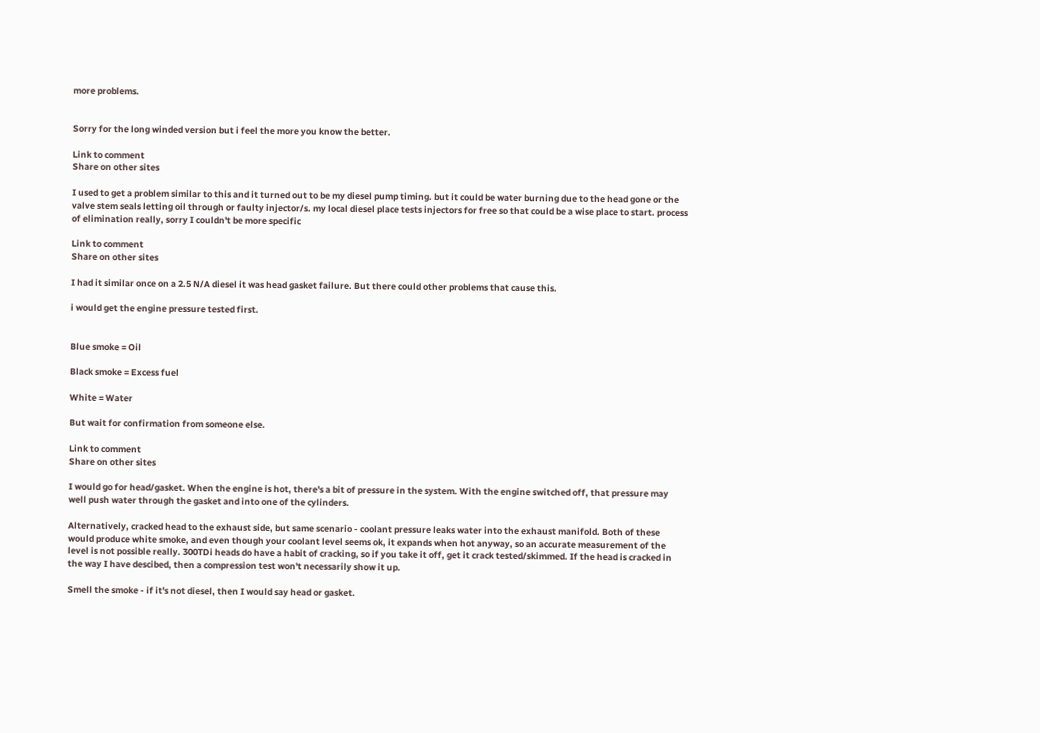more problems.


Sorry for the long winded version but i feel the more you know the better.

Link to comment
Share on other sites

I used to get a problem similar to this and it turned out to be my diesel pump timing. but it could be water burning due to the head gone or the valve stem seals letting oil through or faulty injector/s. my local diesel place tests injectors for free so that could be a wise place to start. process of elimination really, sorry I couldn't be more specific

Link to comment
Share on other sites

I had it similar once on a 2.5 N/A diesel it was head gasket failure. But there could other problems that cause this.

i would get the engine pressure tested first.


Blue smoke = Oil

Black smoke = Excess fuel

White = Water

But wait for confirmation from someone else.

Link to comment
Share on other sites

I would go for head/gasket. When the engine is hot, there's a bit of pressure in the system. With the engine switched off, that pressure may well push water through the gasket and into one of the cylinders.

Alternatively, cracked head to the exhaust side, but same scenario - coolant pressure leaks water into the exhaust manifold. Both of these would produce white smoke, and even though your coolant level seems ok, it expands when hot anyway, so an accurate measurement of the level is not possible really. 300TDi heads do have a habit of cracking, so if you take it off, get it crack tested/skimmed. If the head is cracked in the way I have descibed, then a compression test won't necessarily show it up.

Smell the smoke - if it's not diesel, then I would say head or gasket.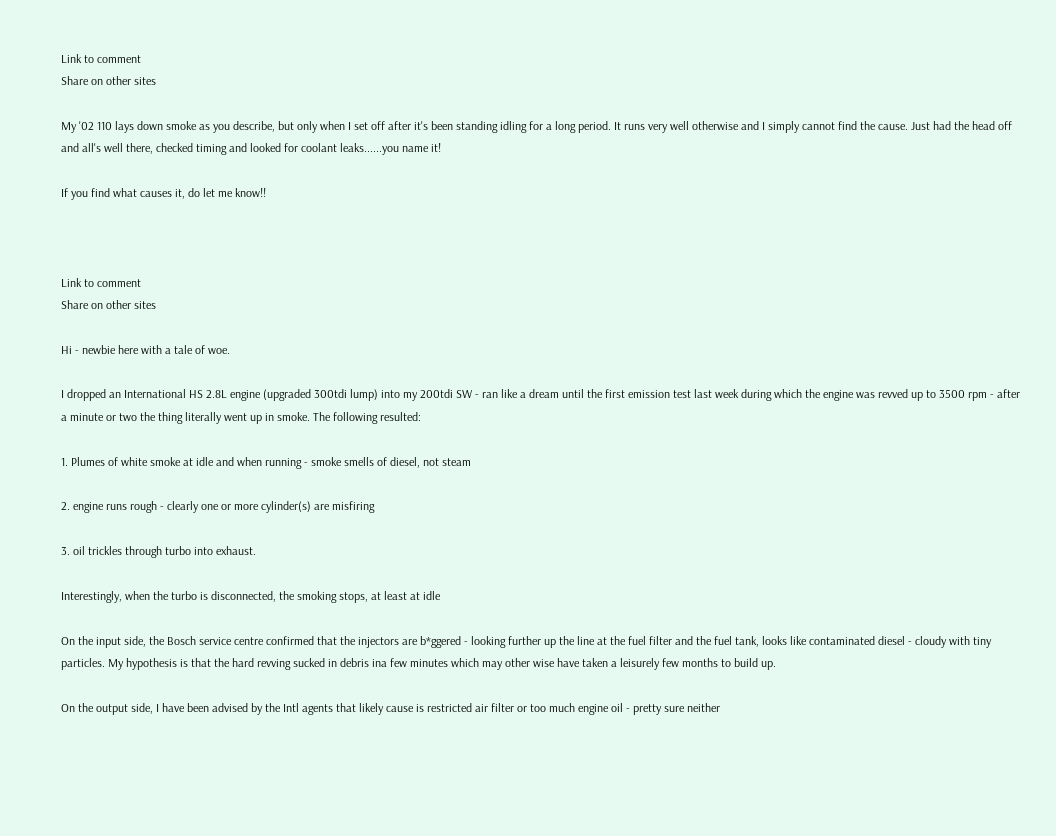Link to comment
Share on other sites

My '02 110 lays down smoke as you describe, but only when I set off after it's been standing idling for a long period. It runs very well otherwise and I simply cannot find the cause. Just had the head off and all's well there, checked timing and looked for coolant leaks......you name it!

If you find what causes it, do let me know!!



Link to comment
Share on other sites

Hi - newbie here with a tale of woe.

I dropped an International HS 2.8L engine (upgraded 300tdi lump) into my 200tdi SW - ran like a dream until the first emission test last week during which the engine was revved up to 3500 rpm - after a minute or two the thing literally went up in smoke. The following resulted:

1. Plumes of white smoke at idle and when running - smoke smells of diesel, not steam

2. engine runs rough - clearly one or more cylinder(s) are misfiring

3. oil trickles through turbo into exhaust.

Interestingly, when the turbo is disconnected, the smoking stops, at least at idle

On the input side, the Bosch service centre confirmed that the injectors are b*ggered - looking further up the line at the fuel filter and the fuel tank, looks like contaminated diesel - cloudy with tiny particles. My hypothesis is that the hard revving sucked in debris ina few minutes which may other wise have taken a leisurely few months to build up.

On the output side, I have been advised by the Intl agents that likely cause is restricted air filter or too much engine oil - pretty sure neither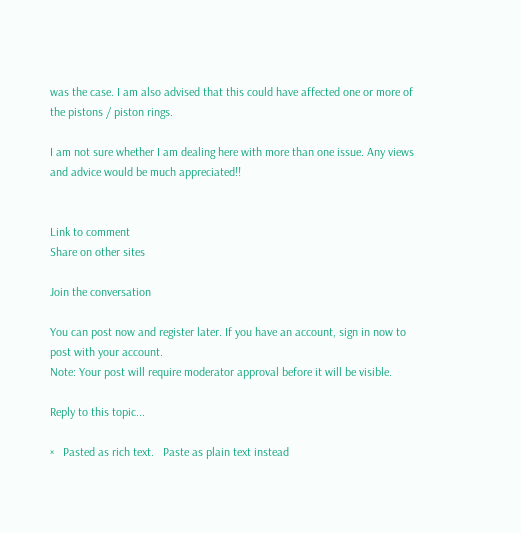was the case. I am also advised that this could have affected one or more of the pistons / piston rings.

I am not sure whether I am dealing here with more than one issue. Any views and advice would be much appreciated!!


Link to comment
Share on other sites

Join the conversation

You can post now and register later. If you have an account, sign in now to post with your account.
Note: Your post will require moderator approval before it will be visible.

Reply to this topic...

×   Pasted as rich text.   Paste as plain text instead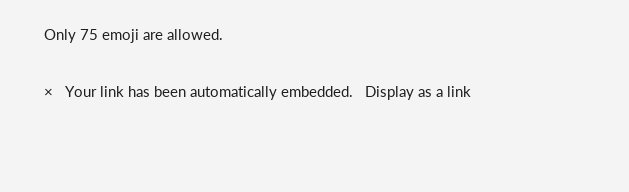Only 75 emoji are allowed.

×   Your link has been automatically embedded.   Display as a link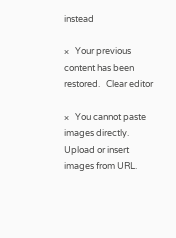instead

×   Your previous content has been restored.   Clear editor

×   You cannot paste images directly. Upload or insert images from URL.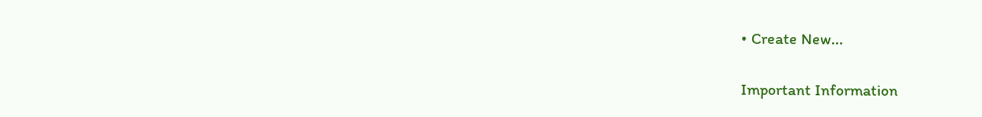• Create New...

Important Information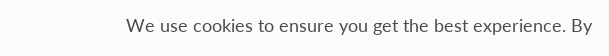We use cookies to ensure you get the best experience. By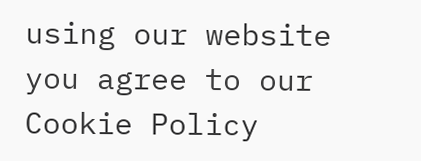using our website you agree to our Cookie Policy